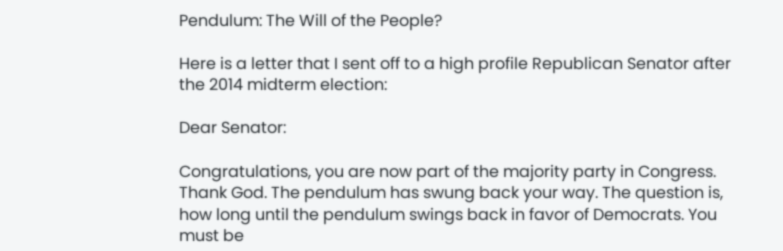Pendulum: The Will of the People?

Here is a letter that I sent off to a high profile Republican Senator after the 2014 midterm election:

Dear Senator:

Congratulations, you are now part of the majority party in Congress. Thank God. The pendulum has swung back your way. The question is, how long until the pendulum swings back in favor of Democrats. You must be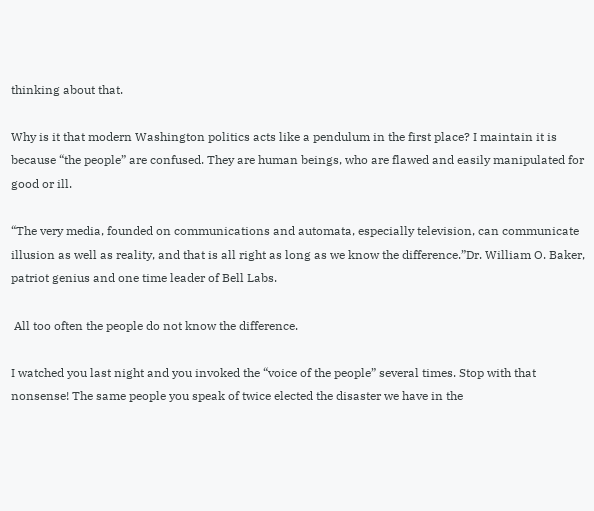thinking about that.

Why is it that modern Washington politics acts like a pendulum in the first place? I maintain it is because “the people” are confused. They are human beings, who are flawed and easily manipulated for good or ill.

“The very media, founded on communications and automata, especially television, can communicate illusion as well as reality, and that is all right as long as we know the difference.”Dr. William O. Baker, patriot genius and one time leader of Bell Labs.

 All too often the people do not know the difference.

I watched you last night and you invoked the “voice of the people” several times. Stop with that nonsense! The same people you speak of twice elected the disaster we have in the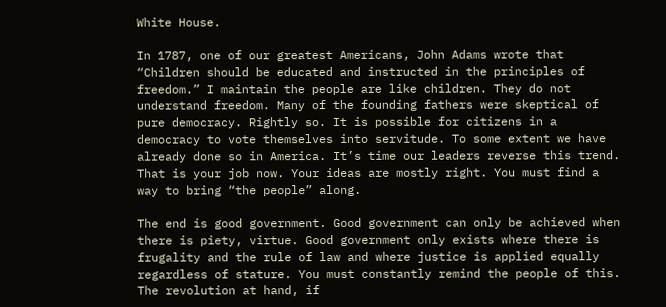White House.

In 1787, one of our greatest Americans, John Adams wrote that “Children should be educated and instructed in the principles of freedom.” I maintain the people are like children. They do not understand freedom. Many of the founding fathers were skeptical of pure democracy. Rightly so. It is possible for citizens in a democracy to vote themselves into servitude. To some extent we have already done so in America. It’s time our leaders reverse this trend. That is your job now. Your ideas are mostly right. You must find a way to bring “the people” along.

The end is good government. Good government can only be achieved when there is piety, virtue. Good government only exists where there is frugality and the rule of law and where justice is applied equally regardless of stature. You must constantly remind the people of this. The revolution at hand, if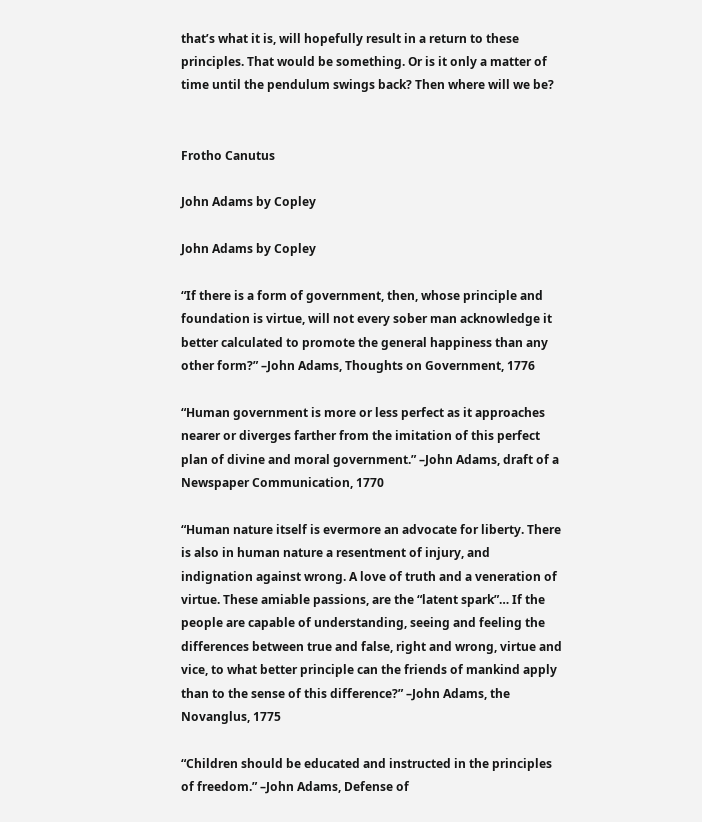that’s what it is, will hopefully result in a return to these principles. That would be something. Or is it only a matter of time until the pendulum swings back? Then where will we be?


Frotho Canutus

John Adams by Copley

John Adams by Copley

“If there is a form of government, then, whose principle and foundation is virtue, will not every sober man acknowledge it better calculated to promote the general happiness than any other form?” –John Adams, Thoughts on Government, 1776

“Human government is more or less perfect as it approaches nearer or diverges farther from the imitation of this perfect plan of divine and moral government.” –John Adams, draft of a Newspaper Communication, 1770

“Human nature itself is evermore an advocate for liberty. There is also in human nature a resentment of injury, and indignation against wrong. A love of truth and a veneration of virtue. These amiable passions, are the “latent spark”… If the people are capable of understanding, seeing and feeling the differences between true and false, right and wrong, virtue and vice, to what better principle can the friends of mankind apply than to the sense of this difference?” –John Adams, the Novanglus, 1775

“Children should be educated and instructed in the principles of freedom.” –John Adams, Defense of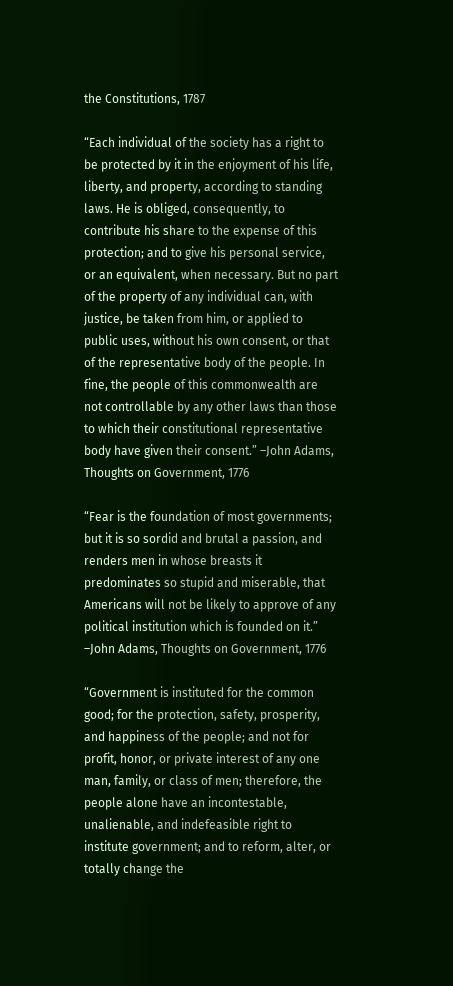the Constitutions, 1787

“Each individual of the society has a right to be protected by it in the enjoyment of his life, liberty, and property, according to standing laws. He is obliged, consequently, to contribute his share to the expense of this protection; and to give his personal service, or an equivalent, when necessary. But no part of the property of any individual can, with justice, be taken from him, or applied to public uses, without his own consent, or that of the representative body of the people. In fine, the people of this commonwealth are not controllable by any other laws than those to which their constitutional representative body have given their consent.” –John Adams, Thoughts on Government, 1776

“Fear is the foundation of most governments; but it is so sordid and brutal a passion, and renders men in whose breasts it predominates so stupid and miserable, that Americans will not be likely to approve of any political institution which is founded on it.” –John Adams, Thoughts on Government, 1776

“Government is instituted for the common good; for the protection, safety, prosperity, and happiness of the people; and not for profit, honor, or private interest of any one man, family, or class of men; therefore, the people alone have an incontestable, unalienable, and indefeasible right to institute government; and to reform, alter, or totally change the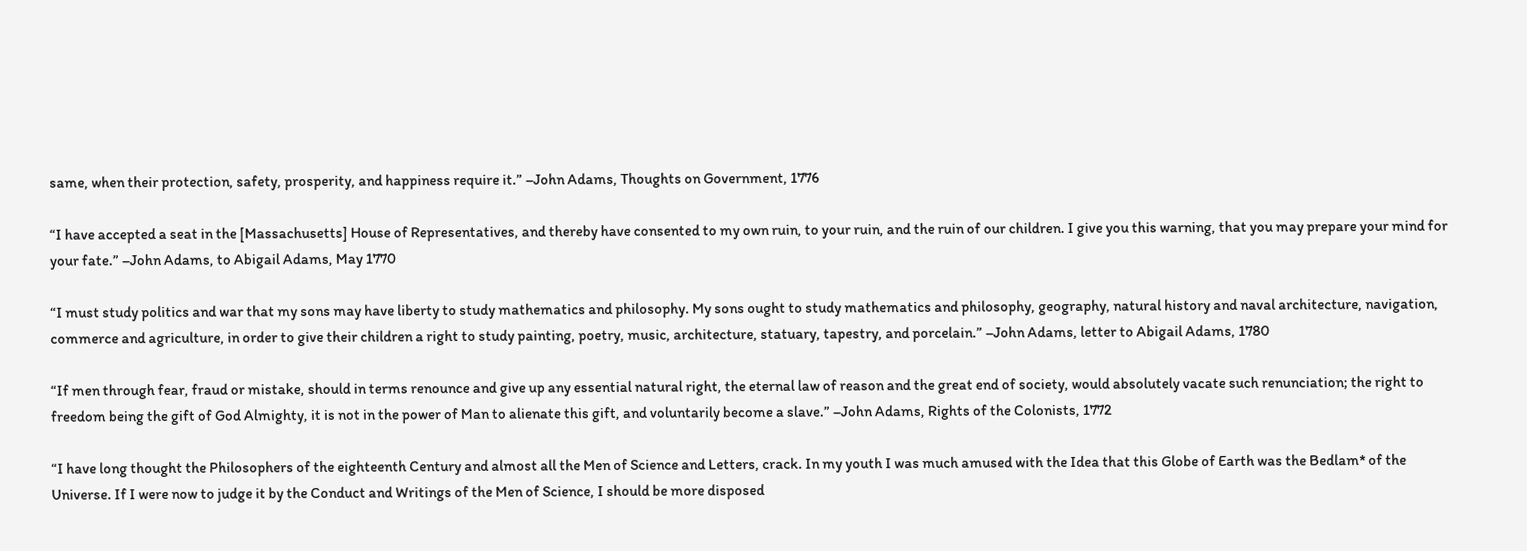same, when their protection, safety, prosperity, and happiness require it.” –John Adams, Thoughts on Government, 1776

“I have accepted a seat in the [Massachusetts] House of Representatives, and thereby have consented to my own ruin, to your ruin, and the ruin of our children. I give you this warning, that you may prepare your mind for your fate.” –John Adams, to Abigail Adams, May 1770

“I must study politics and war that my sons may have liberty to study mathematics and philosophy. My sons ought to study mathematics and philosophy, geography, natural history and naval architecture, navigation, commerce and agriculture, in order to give their children a right to study painting, poetry, music, architecture, statuary, tapestry, and porcelain.” –John Adams, letter to Abigail Adams, 1780

“If men through fear, fraud or mistake, should in terms renounce and give up any essential natural right, the eternal law of reason and the great end of society, would absolutely vacate such renunciation; the right to freedom being the gift of God Almighty, it is not in the power of Man to alienate this gift, and voluntarily become a slave.” –John Adams, Rights of the Colonists, 1772

“I have long thought the Philosophers of the eighteenth Century and almost all the Men of Science and Letters, crack. In my youth I was much amused with the Idea that this Globe of Earth was the Bedlam* of the Universe. If I were now to judge it by the Conduct and Writings of the Men of Science, I should be more disposed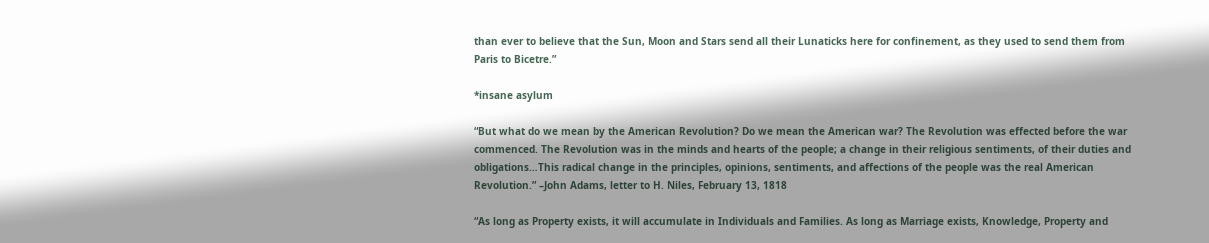than ever to believe that the Sun, Moon and Stars send all their Lunaticks here for confinement, as they used to send them from Paris to Bicetre.”

*insane asylum

“But what do we mean by the American Revolution? Do we mean the American war? The Revolution was effected before the war commenced. The Revolution was in the minds and hearts of the people; a change in their religious sentiments, of their duties and obligations…This radical change in the principles, opinions, sentiments, and affections of the people was the real American Revolution.” –John Adams, letter to H. Niles, February 13, 1818

“As long as Property exists, it will accumulate in Individuals and Families. As long as Marriage exists, Knowledge, Property and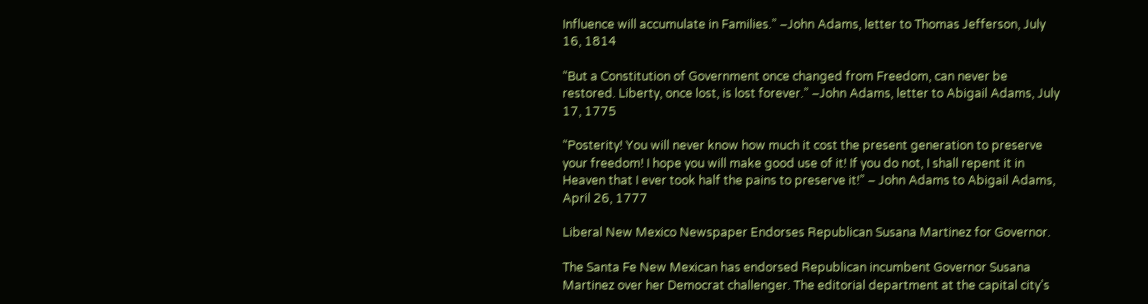Influence will accumulate in Families.” –John Adams, letter to Thomas Jefferson, July 16, 1814

“But a Constitution of Government once changed from Freedom, can never be restored. Liberty, once lost, is lost forever.” –John Adams, letter to Abigail Adams, July 17, 1775

“Posterity! You will never know how much it cost the present generation to preserve your freedom! I hope you will make good use of it! If you do not, I shall repent it in Heaven that I ever took half the pains to preserve it!” – John Adams to Abigail Adams, April 26, 1777

Liberal New Mexico Newspaper Endorses Republican Susana Martinez for Governor.

The Santa Fe New Mexican has endorsed Republican incumbent Governor Susana Martinez over her Democrat challenger. The editorial department at the capital city’s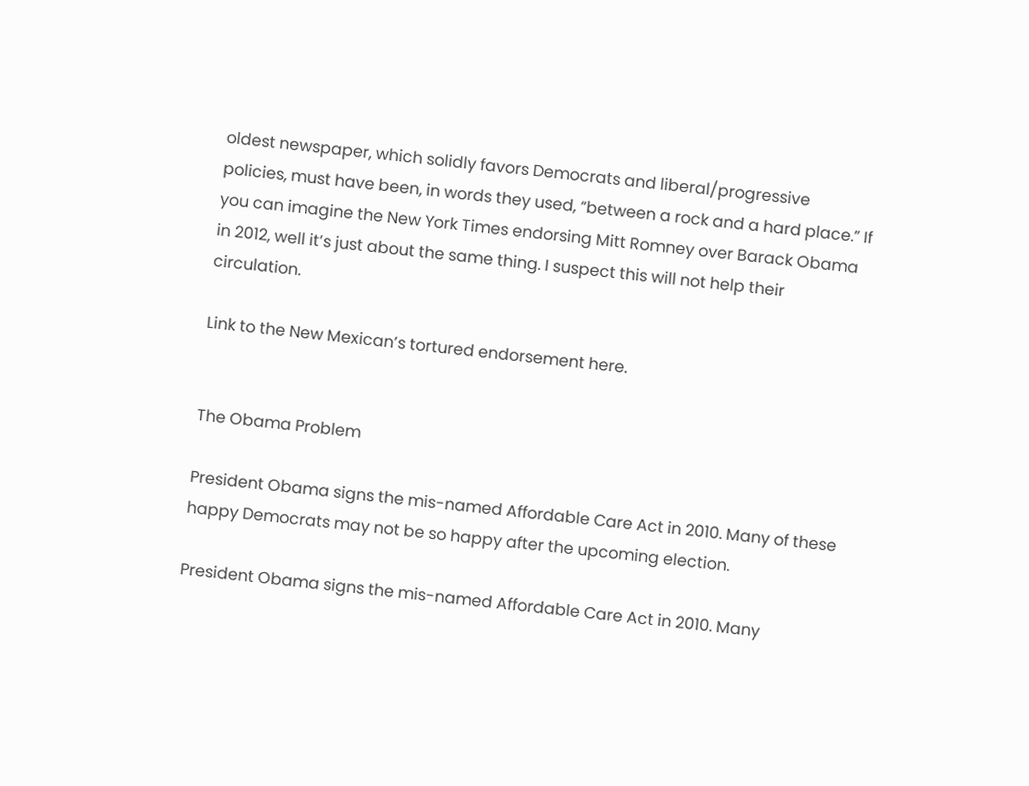oldest newspaper, which solidly favors Democrats and liberal/progressive policies, must have been, in words they used, “between a rock and a hard place.” If you can imagine the New York Times endorsing Mitt Romney over Barack Obama in 2012, well it’s just about the same thing. I suspect this will not help their circulation.

Link to the New Mexican’s tortured endorsement here.


The Obama Problem

President Obama signs the mis-named Affordable Care Act in 2010. Many of these happy Democrats may not be so happy after the upcoming election.

President Obama signs the mis-named Affordable Care Act in 2010. Many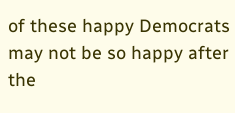of these happy Democrats may not be so happy after the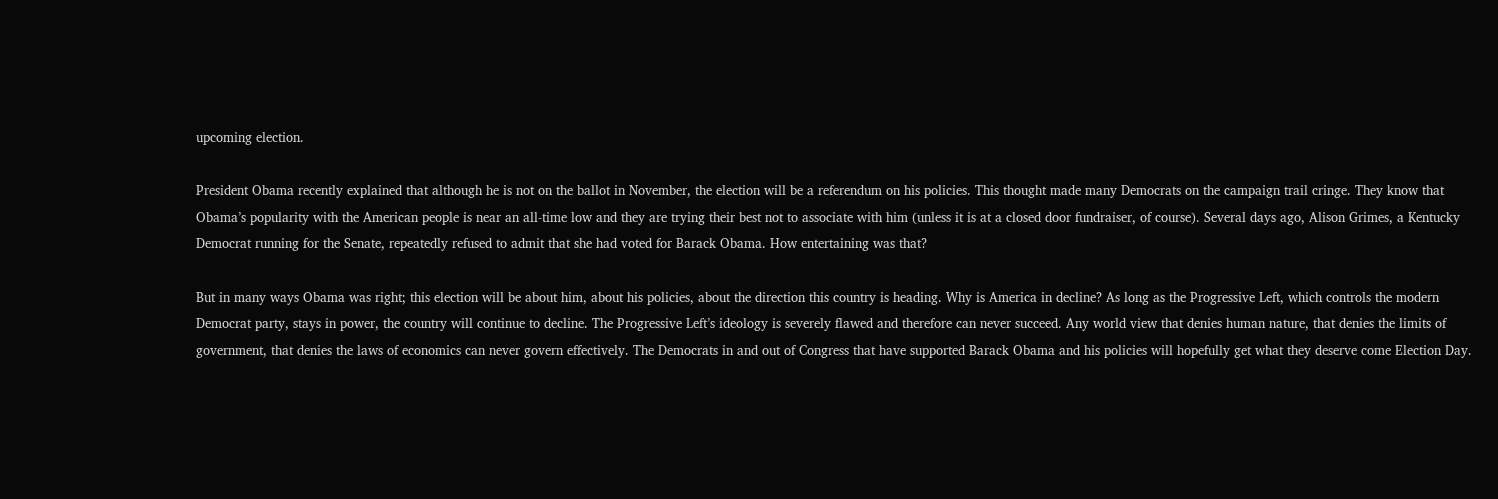upcoming election.

President Obama recently explained that although he is not on the ballot in November, the election will be a referendum on his policies. This thought made many Democrats on the campaign trail cringe. They know that Obama’s popularity with the American people is near an all-time low and they are trying their best not to associate with him (unless it is at a closed door fundraiser, of course). Several days ago, Alison Grimes, a Kentucky Democrat running for the Senate, repeatedly refused to admit that she had voted for Barack Obama. How entertaining was that?

But in many ways Obama was right; this election will be about him, about his policies, about the direction this country is heading. Why is America in decline? As long as the Progressive Left, which controls the modern Democrat party, stays in power, the country will continue to decline. The Progressive Left’s ideology is severely flawed and therefore can never succeed. Any world view that denies human nature, that denies the limits of government, that denies the laws of economics can never govern effectively. The Democrats in and out of Congress that have supported Barack Obama and his policies will hopefully get what they deserve come Election Day.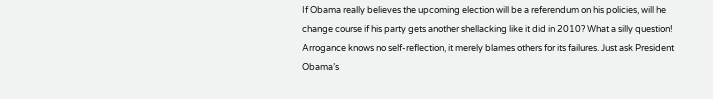If Obama really believes the upcoming election will be a referendum on his policies, will he change course if his party gets another shellacking like it did in 2010? What a silly question! Arrogance knows no self-reflection, it merely blames others for its failures. Just ask President Obama’s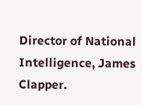Director of National Intelligence, James Clapper.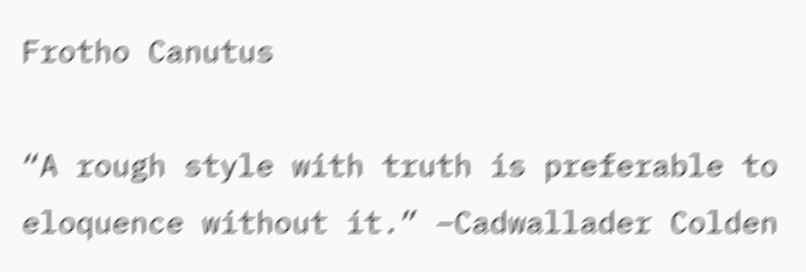Frotho Canutus

“A rough style with truth is preferable to eloquence without it.” –Cadwallader Colden